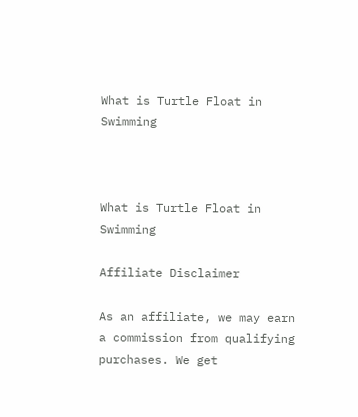What is Turtle Float in Swimming



What is Turtle Float in Swimming

Affiliate Disclaimer

As an affiliate, we may earn a commission from qualifying purchases. We get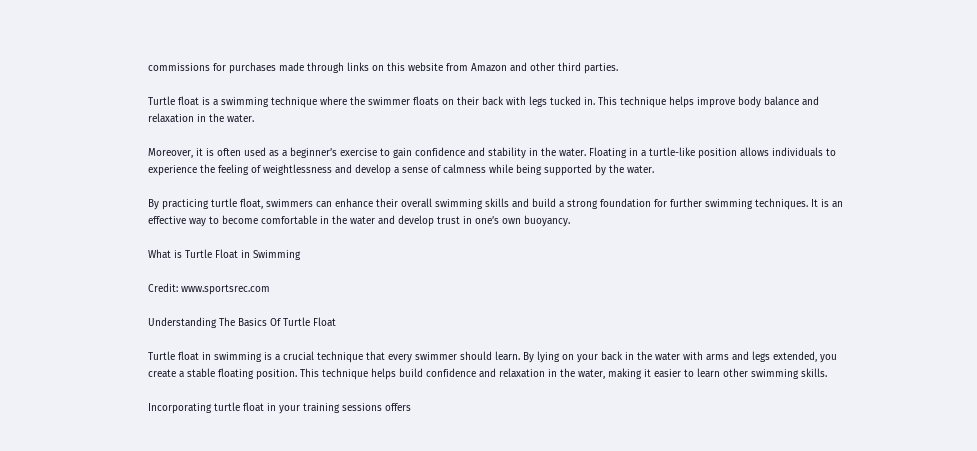commissions for purchases made through links on this website from Amazon and other third parties.

Turtle float is a swimming technique where the swimmer floats on their back with legs tucked in. This technique helps improve body balance and relaxation in the water.

Moreover, it is often used as a beginner’s exercise to gain confidence and stability in the water. Floating in a turtle-like position allows individuals to experience the feeling of weightlessness and develop a sense of calmness while being supported by the water.

By practicing turtle float, swimmers can enhance their overall swimming skills and build a strong foundation for further swimming techniques. It is an effective way to become comfortable in the water and develop trust in one’s own buoyancy.

What is Turtle Float in Swimming

Credit: www.sportsrec.com

Understanding The Basics Of Turtle Float

Turtle float in swimming is a crucial technique that every swimmer should learn. By lying on your back in the water with arms and legs extended, you create a stable floating position. This technique helps build confidence and relaxation in the water, making it easier to learn other swimming skills.

Incorporating turtle float in your training sessions offers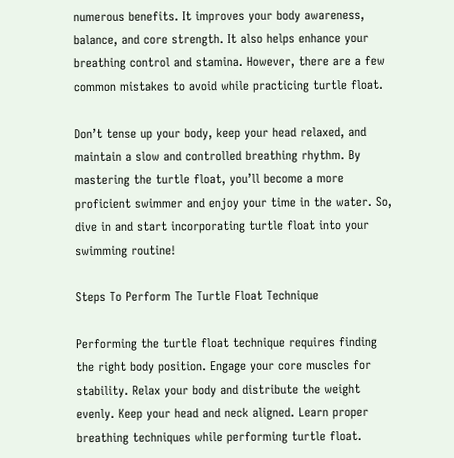numerous benefits. It improves your body awareness, balance, and core strength. It also helps enhance your breathing control and stamina. However, there are a few common mistakes to avoid while practicing turtle float.

Don’t tense up your body, keep your head relaxed, and maintain a slow and controlled breathing rhythm. By mastering the turtle float, you’ll become a more proficient swimmer and enjoy your time in the water. So, dive in and start incorporating turtle float into your swimming routine!

Steps To Perform The Turtle Float Technique

Performing the turtle float technique requires finding the right body position. Engage your core muscles for stability. Relax your body and distribute the weight evenly. Keep your head and neck aligned. Learn proper breathing techniques while performing turtle float.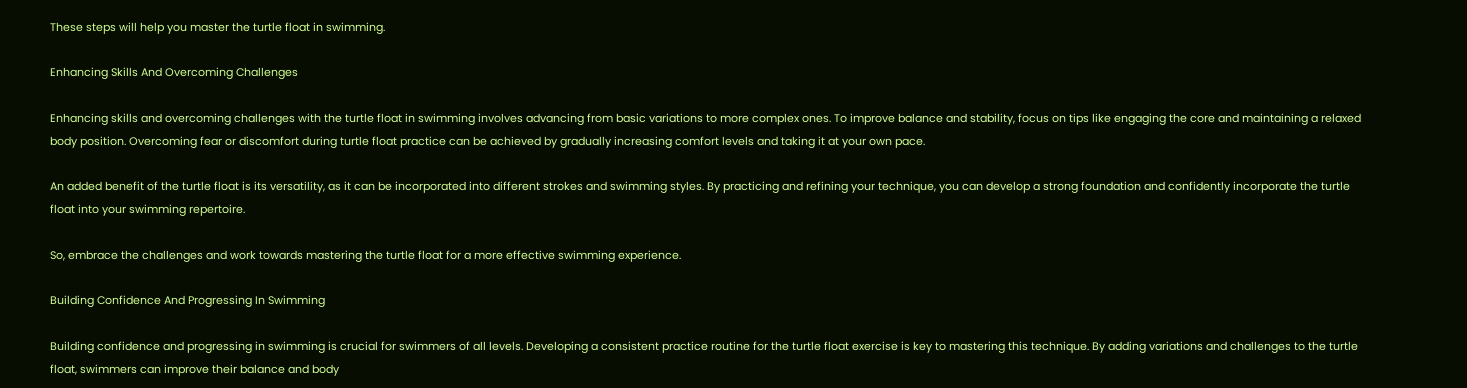These steps will help you master the turtle float in swimming.

Enhancing Skills And Overcoming Challenges

Enhancing skills and overcoming challenges with the turtle float in swimming involves advancing from basic variations to more complex ones. To improve balance and stability, focus on tips like engaging the core and maintaining a relaxed body position. Overcoming fear or discomfort during turtle float practice can be achieved by gradually increasing comfort levels and taking it at your own pace.

An added benefit of the turtle float is its versatility, as it can be incorporated into different strokes and swimming styles. By practicing and refining your technique, you can develop a strong foundation and confidently incorporate the turtle float into your swimming repertoire.

So, embrace the challenges and work towards mastering the turtle float for a more effective swimming experience.

Building Confidence And Progressing In Swimming

Building confidence and progressing in swimming is crucial for swimmers of all levels. Developing a consistent practice routine for the turtle float exercise is key to mastering this technique. By adding variations and challenges to the turtle float, swimmers can improve their balance and body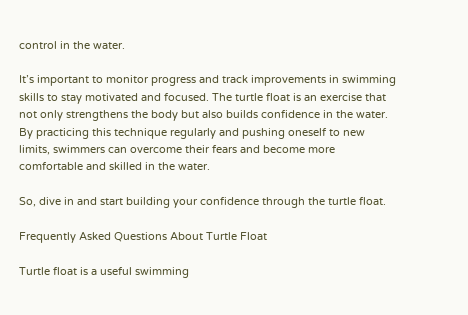control in the water.

It’s important to monitor progress and track improvements in swimming skills to stay motivated and focused. The turtle float is an exercise that not only strengthens the body but also builds confidence in the water. By practicing this technique regularly and pushing oneself to new limits, swimmers can overcome their fears and become more comfortable and skilled in the water.

So, dive in and start building your confidence through the turtle float.

Frequently Asked Questions About Turtle Float

Turtle float is a useful swimming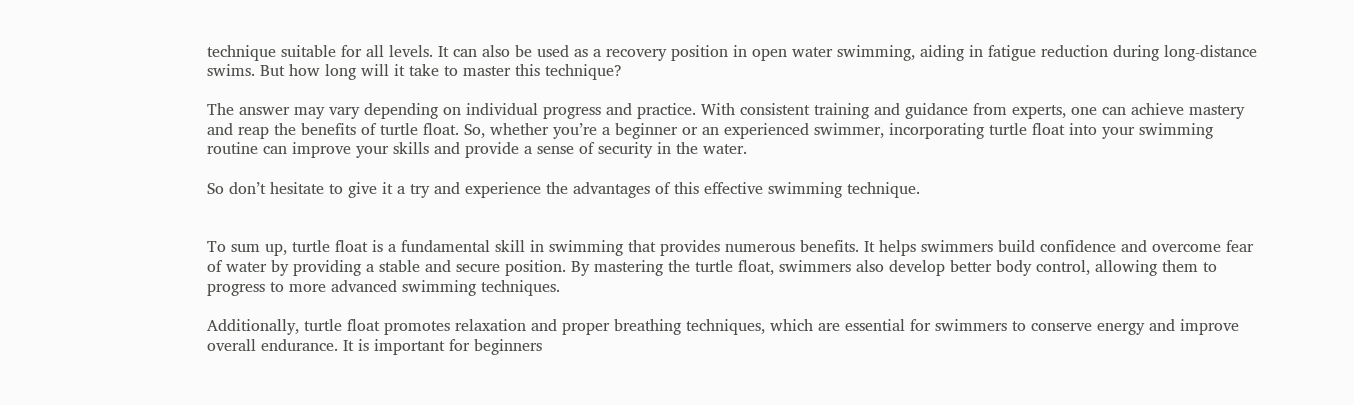technique suitable for all levels. It can also be used as a recovery position in open water swimming, aiding in fatigue reduction during long-distance swims. But how long will it take to master this technique?

The answer may vary depending on individual progress and practice. With consistent training and guidance from experts, one can achieve mastery and reap the benefits of turtle float. So, whether you’re a beginner or an experienced swimmer, incorporating turtle float into your swimming routine can improve your skills and provide a sense of security in the water.

So don’t hesitate to give it a try and experience the advantages of this effective swimming technique.


To sum up, turtle float is a fundamental skill in swimming that provides numerous benefits. It helps swimmers build confidence and overcome fear of water by providing a stable and secure position. By mastering the turtle float, swimmers also develop better body control, allowing them to progress to more advanced swimming techniques.

Additionally, turtle float promotes relaxation and proper breathing techniques, which are essential for swimmers to conserve energy and improve overall endurance. It is important for beginners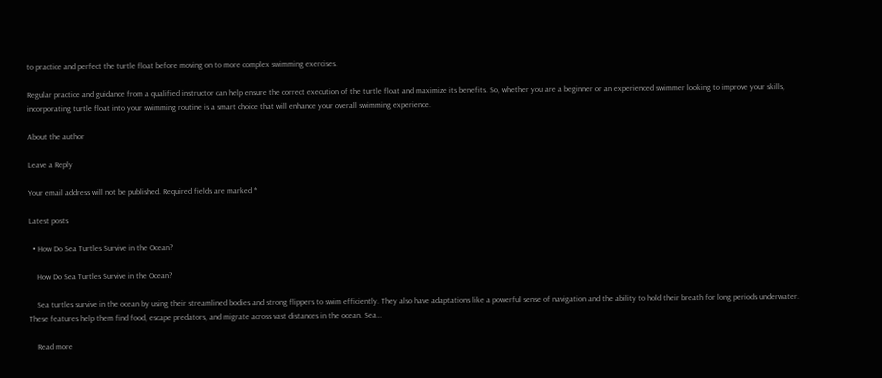to practice and perfect the turtle float before moving on to more complex swimming exercises.

Regular practice and guidance from a qualified instructor can help ensure the correct execution of the turtle float and maximize its benefits. So, whether you are a beginner or an experienced swimmer looking to improve your skills, incorporating turtle float into your swimming routine is a smart choice that will enhance your overall swimming experience.

About the author

Leave a Reply

Your email address will not be published. Required fields are marked *

Latest posts

  • How Do Sea Turtles Survive in the Ocean?

    How Do Sea Turtles Survive in the Ocean?

    Sea turtles survive in the ocean by using their streamlined bodies and strong flippers to swim efficiently. They also have adaptations like a powerful sense of navigation and the ability to hold their breath for long periods underwater. These features help them find food, escape predators, and migrate across vast distances in the ocean. Sea…

    Read more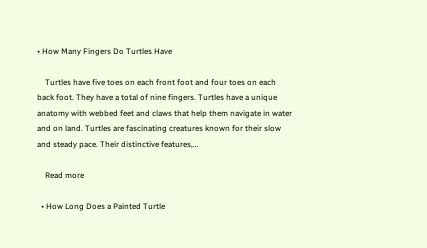• How Many Fingers Do Turtles Have

    Turtles have five toes on each front foot and four toes on each back foot. They have a total of nine fingers. Turtles have a unique anatomy with webbed feet and claws that help them navigate in water and on land. Turtles are fascinating creatures known for their slow and steady pace. Their distinctive features,…

    Read more

  • How Long Does a Painted Turtle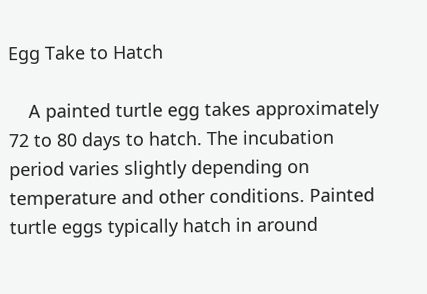Egg Take to Hatch

    A painted turtle egg takes approximately 72 to 80 days to hatch. The incubation period varies slightly depending on temperature and other conditions. Painted turtle eggs typically hatch in around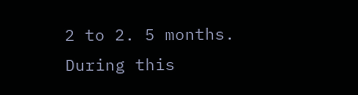2 to 2. 5 months. During this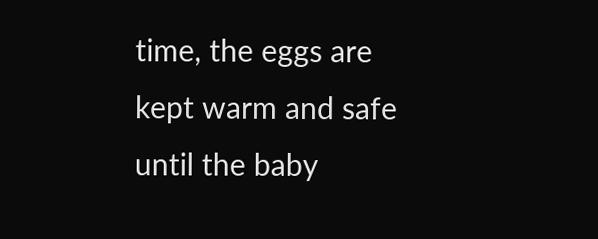time, the eggs are kept warm and safe until the baby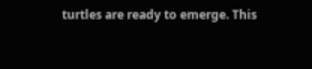turtles are ready to emerge. This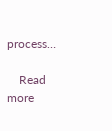process…

    Read more